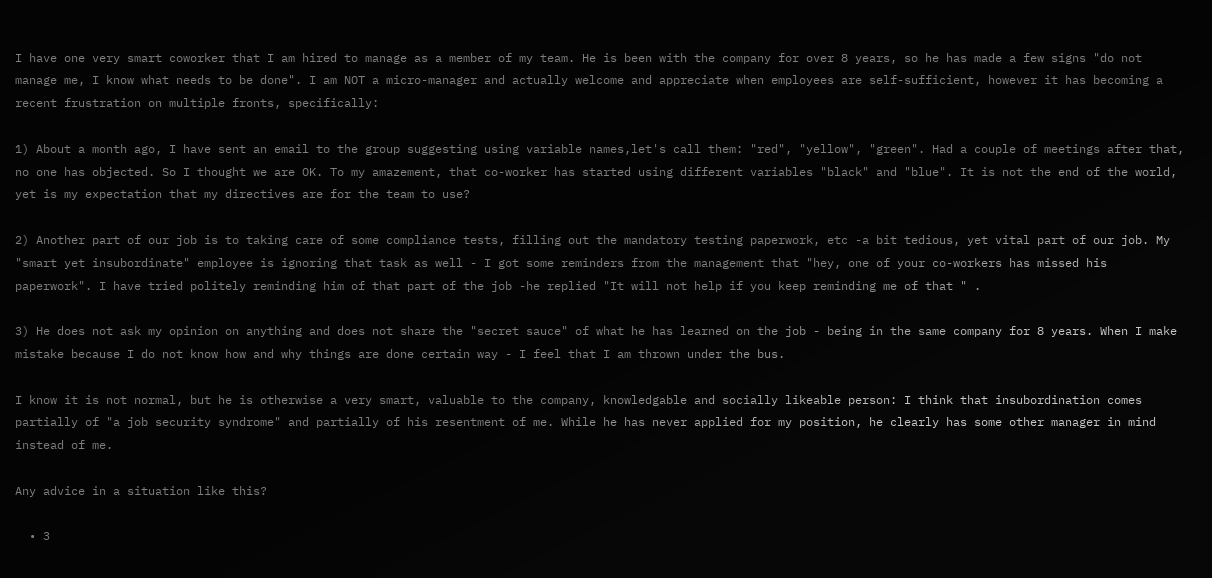I have one very smart coworker that I am hired to manage as a member of my team. He is been with the company for over 8 years, so he has made a few signs "do not manage me, I know what needs to be done". I am NOT a micro-manager and actually welcome and appreciate when employees are self-sufficient, however it has becoming a recent frustration on multiple fronts, specifically:

1) About a month ago, I have sent an email to the group suggesting using variable names,let's call them: "red", "yellow", "green". Had a couple of meetings after that, no one has objected. So I thought we are OK. To my amazement, that co-worker has started using different variables "black" and "blue". It is not the end of the world, yet is my expectation that my directives are for the team to use?

2) Another part of our job is to taking care of some compliance tests, filling out the mandatory testing paperwork, etc -a bit tedious, yet vital part of our job. My "smart yet insubordinate" employee is ignoring that task as well - I got some reminders from the management that "hey, one of your co-workers has missed his paperwork". I have tried politely reminding him of that part of the job -he replied "It will not help if you keep reminding me of that " .

3) He does not ask my opinion on anything and does not share the "secret sauce" of what he has learned on the job - being in the same company for 8 years. When I make mistake because I do not know how and why things are done certain way - I feel that I am thrown under the bus.

I know it is not normal, but he is otherwise a very smart, valuable to the company, knowledgable and socially likeable person: I think that insubordination comes partially of "a job security syndrome" and partially of his resentment of me. While he has never applied for my position, he clearly has some other manager in mind instead of me.

Any advice in a situation like this?

  • 3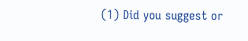(1) Did you suggest or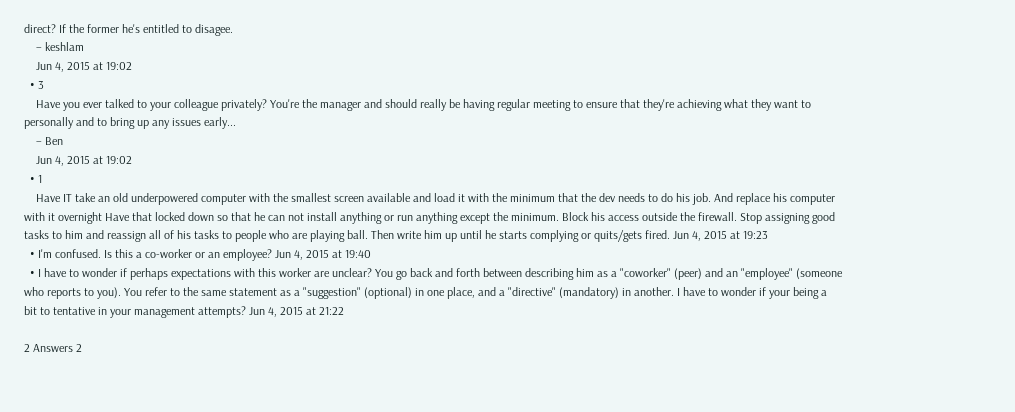direct? If the former he's entitled to disagee.
    – keshlam
    Jun 4, 2015 at 19:02
  • 3
    Have you ever talked to your colleague privately? You're the manager and should really be having regular meeting to ensure that they're achieving what they want to personally and to bring up any issues early...
    – Ben
    Jun 4, 2015 at 19:02
  • 1
    Have IT take an old underpowered computer with the smallest screen available and load it with the minimum that the dev needs to do his job. And replace his computer with it overnight Have that locked down so that he can not install anything or run anything except the minimum. Block his access outside the firewall. Stop assigning good tasks to him and reassign all of his tasks to people who are playing ball. Then write him up until he starts complying or quits/gets fired. Jun 4, 2015 at 19:23
  • I'm confused. Is this a co-worker or an employee? Jun 4, 2015 at 19:40
  • I have to wonder if perhaps expectations with this worker are unclear? You go back and forth between describing him as a "coworker" (peer) and an "employee" (someone who reports to you). You refer to the same statement as a "suggestion" (optional) in one place, and a "directive" (mandatory) in another. I have to wonder if your being a bit to tentative in your management attempts? Jun 4, 2015 at 21:22

2 Answers 2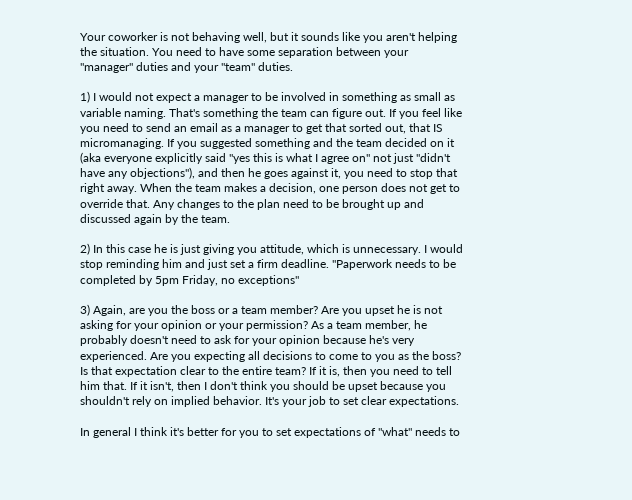Your coworker is not behaving well, but it sounds like you aren't helping the situation. You need to have some separation between your "manager" duties and your "team" duties.

1) I would not expect a manager to be involved in something as small as variable naming. That's something the team can figure out. If you feel like you need to send an email as a manager to get that sorted out, that IS micromanaging. If you suggested something and the team decided on it (aka everyone explicitly said "yes this is what I agree on" not just "didn't have any objections"), and then he goes against it, you need to stop that right away. When the team makes a decision, one person does not get to override that. Any changes to the plan need to be brought up and discussed again by the team.

2) In this case he is just giving you attitude, which is unnecessary. I would stop reminding him and just set a firm deadline. "Paperwork needs to be completed by 5pm Friday, no exceptions"

3) Again, are you the boss or a team member? Are you upset he is not asking for your opinion or your permission? As a team member, he probably doesn't need to ask for your opinion because he's very experienced. Are you expecting all decisions to come to you as the boss? Is that expectation clear to the entire team? If it is, then you need to tell him that. If it isn't, then I don't think you should be upset because you shouldn't rely on implied behavior. It's your job to set clear expectations.

In general I think it's better for you to set expectations of "what" needs to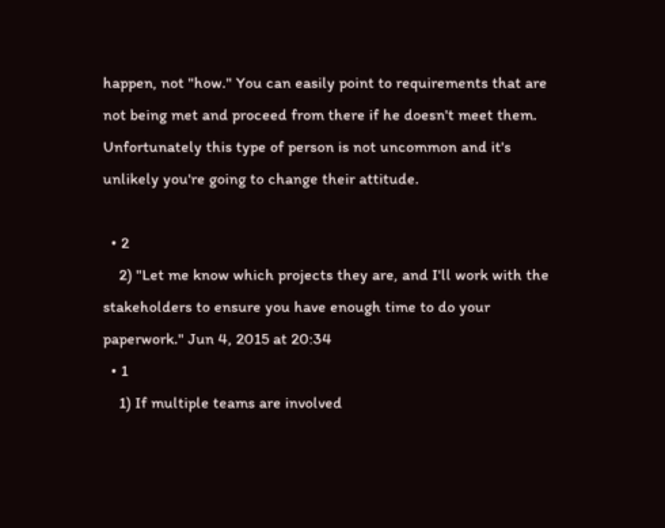happen, not "how." You can easily point to requirements that are not being met and proceed from there if he doesn't meet them. Unfortunately this type of person is not uncommon and it's unlikely you're going to change their attitude.

  • 2
    2) "Let me know which projects they are, and I'll work with the stakeholders to ensure you have enough time to do your paperwork." Jun 4, 2015 at 20:34
  • 1
    1) If multiple teams are involved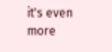it's even more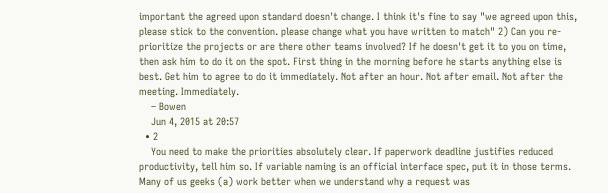important the agreed upon standard doesn't change. I think it's fine to say "we agreed upon this, please stick to the convention. please change what you have written to match" 2) Can you re-prioritize the projects or are there other teams involved? If he doesn't get it to you on time, then ask him to do it on the spot. First thing in the morning before he starts anything else is best. Get him to agree to do it immediately. Not after an hour. Not after email. Not after the meeting. Immediately.
    – Bowen
    Jun 4, 2015 at 20:57
  • 2
    You need to make the priorities absolutely clear. If paperwork deadline justifies reduced productivity, tell him so. If variable naming is an official interface spec, put it in those terms. Many of us geeks (a) work better when we understand why a request was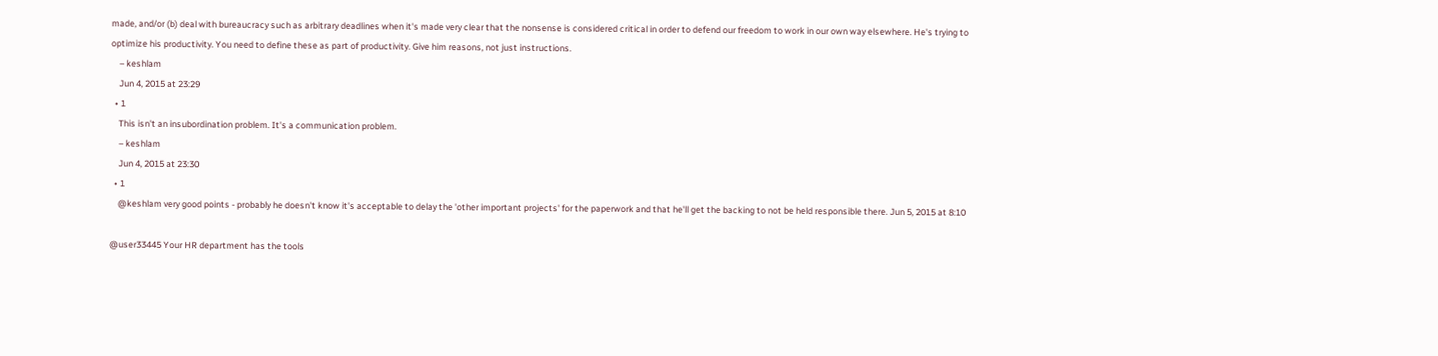made, and/or (b) deal with bureaucracy such as arbitrary deadlines when it's made very clear that the nonsense is considered critical in order to defend our freedom to work in our own way elsewhere. He's trying to optimize his productivity. You need to define these as part of productivity. Give him reasons, not just instructions.
    – keshlam
    Jun 4, 2015 at 23:29
  • 1
    This isn't an insubordination problem. It's a communication problem.
    – keshlam
    Jun 4, 2015 at 23:30
  • 1
    @keshlam very good points - probably he doesn't know it's acceptable to delay the 'other important projects' for the paperwork and that he'll get the backing to not be held responsible there. Jun 5, 2015 at 8:10

@user33445 Your HR department has the tools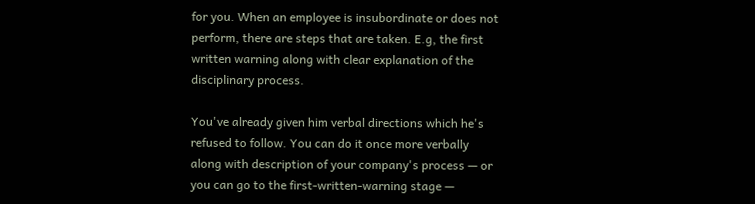for you. When an employee is insubordinate or does not perform, there are steps that are taken. E.g, the first written warning along with clear explanation of the disciplinary process.

You've already given him verbal directions which he's refused to follow. You can do it once more verbally along with description of your company's process — or you can go to the first-written-warning stage —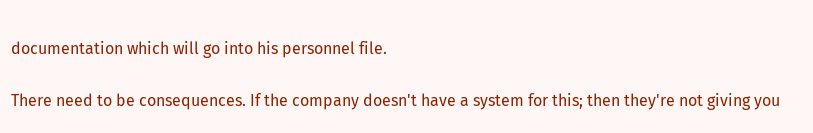documentation which will go into his personnel file.

There need to be consequences. If the company doesn't have a system for this; then they're not giving you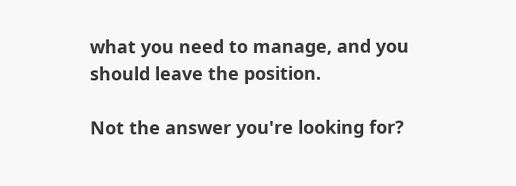what you need to manage, and you should leave the position.

Not the answer you're looking for?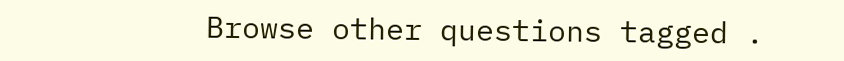Browse other questions tagged .